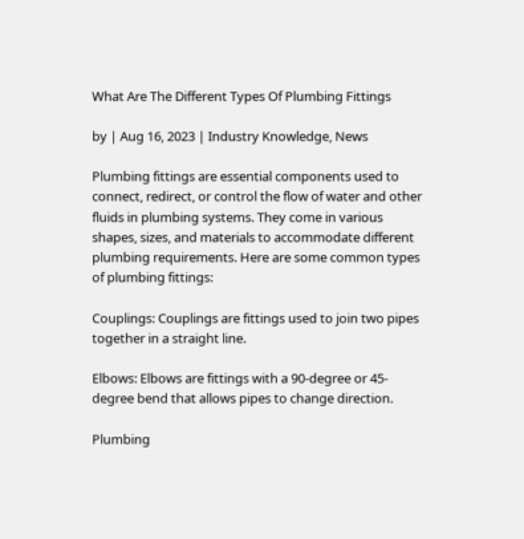What Are The Different Types Of Plumbing Fittings

by | Aug 16, 2023 | Industry Knowledge, News

Plumbing fittings are essential components used to connect, redirect, or control the flow of water and other fluids in plumbing systems. They come in various shapes, sizes, and materials to accommodate different plumbing requirements. Here are some common types of plumbing fittings:

Couplings: Couplings are fittings used to join two pipes together in a straight line.

Elbows: Elbows are fittings with a 90-degree or 45-degree bend that allows pipes to change direction.

Plumbing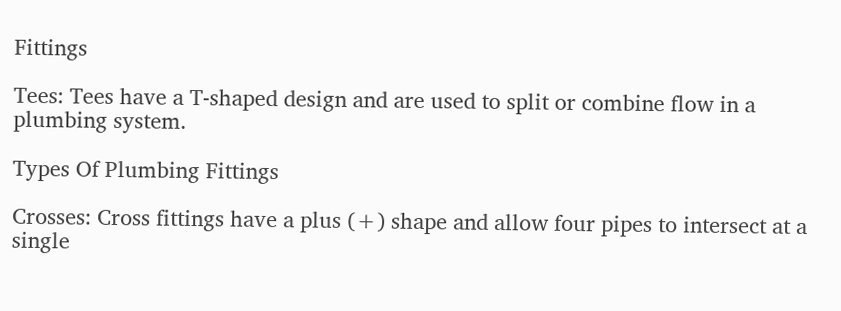Fittings

Tees: Tees have a T-shaped design and are used to split or combine flow in a plumbing system.

Types Of Plumbing Fittings

Crosses: Cross fittings have a plus (+) shape and allow four pipes to intersect at a single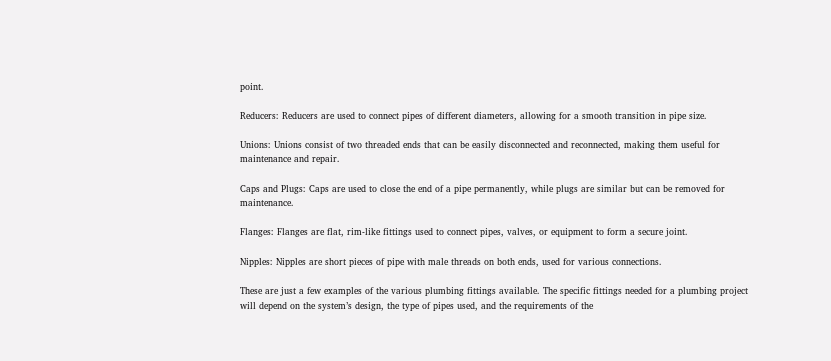point.

Reducers: Reducers are used to connect pipes of different diameters, allowing for a smooth transition in pipe size.

Unions: Unions consist of two threaded ends that can be easily disconnected and reconnected, making them useful for maintenance and repair.

Caps and Plugs: Caps are used to close the end of a pipe permanently, while plugs are similar but can be removed for maintenance.

Flanges: Flanges are flat, rim-like fittings used to connect pipes, valves, or equipment to form a secure joint.

Nipples: Nipples are short pieces of pipe with male threads on both ends, used for various connections.

These are just a few examples of the various plumbing fittings available. The specific fittings needed for a plumbing project will depend on the system’s design, the type of pipes used, and the requirements of the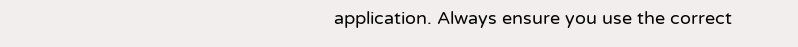application. Always ensure you use the correct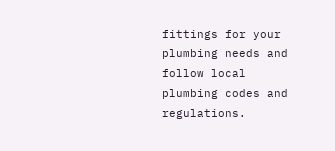fittings for your plumbing needs and follow local plumbing codes and regulations.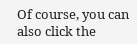Of course, you can also click the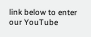link below to enter our YouTube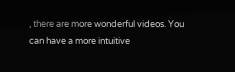, there are more wonderful videos. You can have a more intuitive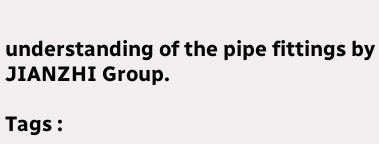understanding of the pipe fittings by JIANZHI Group.

Tags :